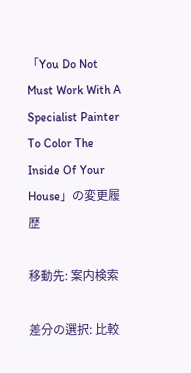「You Do Not Must Work With A Specialist Painter To Color The Inside Of Your House」の変更履歴

移動先: 案内検索

差分の選択: 比較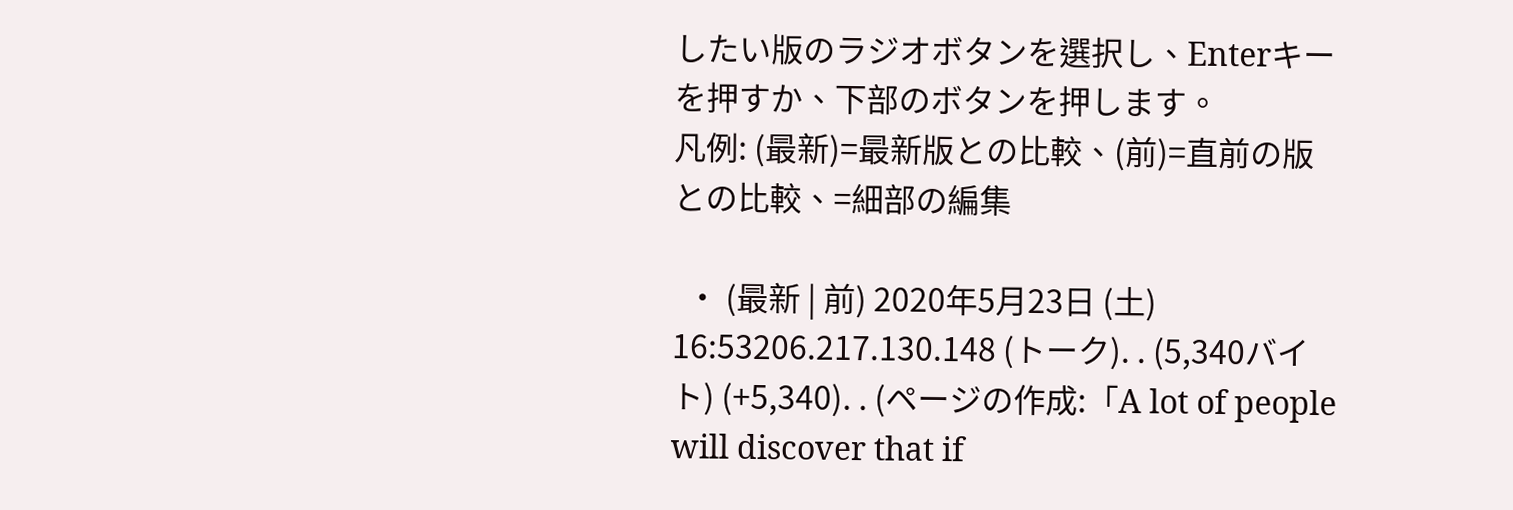したい版のラジオボタンを選択し、Enterキーを押すか、下部のボタンを押します。
凡例: (最新)=最新版との比較、(前)=直前の版との比較、=細部の編集

  • (最新 | 前) 2020年5月23日 (土) 16:53206.217.130.148 (トーク). . (5,340バイト) (+5,340). . (ページの作成:「A lot of people will discover that if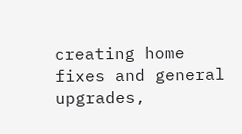creating home fixes and general upgrades,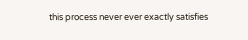this process never ever exactly satisfies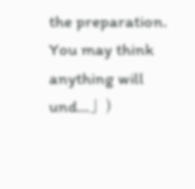the preparation. You may think anything will und...」)